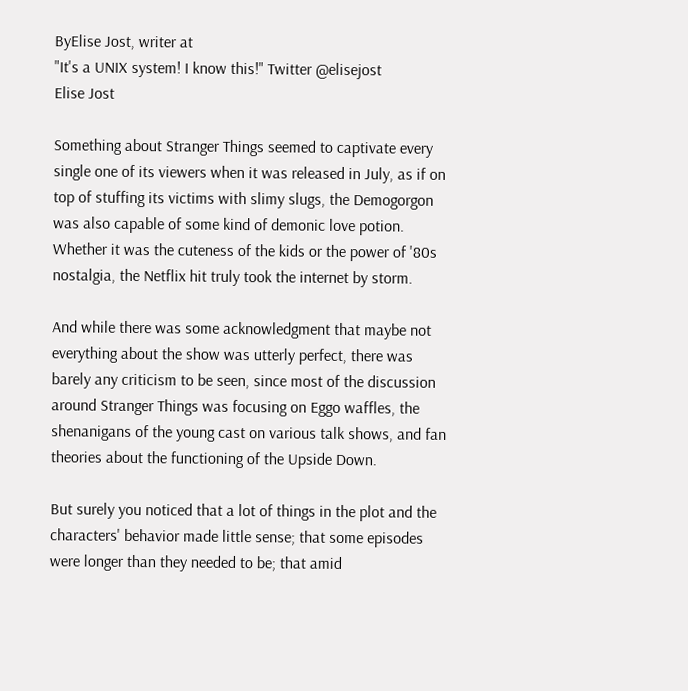ByElise Jost, writer at
"It's a UNIX system! I know this!" Twitter @elisejost
Elise Jost

Something about Stranger Things seemed to captivate every single one of its viewers when it was released in July, as if on top of stuffing its victims with slimy slugs, the Demogorgon was also capable of some kind of demonic love potion. Whether it was the cuteness of the kids or the power of '80s nostalgia, the Netflix hit truly took the internet by storm.

And while there was some acknowledgment that maybe not everything about the show was utterly perfect, there was barely any criticism to be seen, since most of the discussion around Stranger Things was focusing on Eggo waffles, the shenanigans of the young cast on various talk shows, and fan theories about the functioning of the Upside Down.

But surely you noticed that a lot of things in the plot and the characters' behavior made little sense; that some episodes were longer than they needed to be; that amid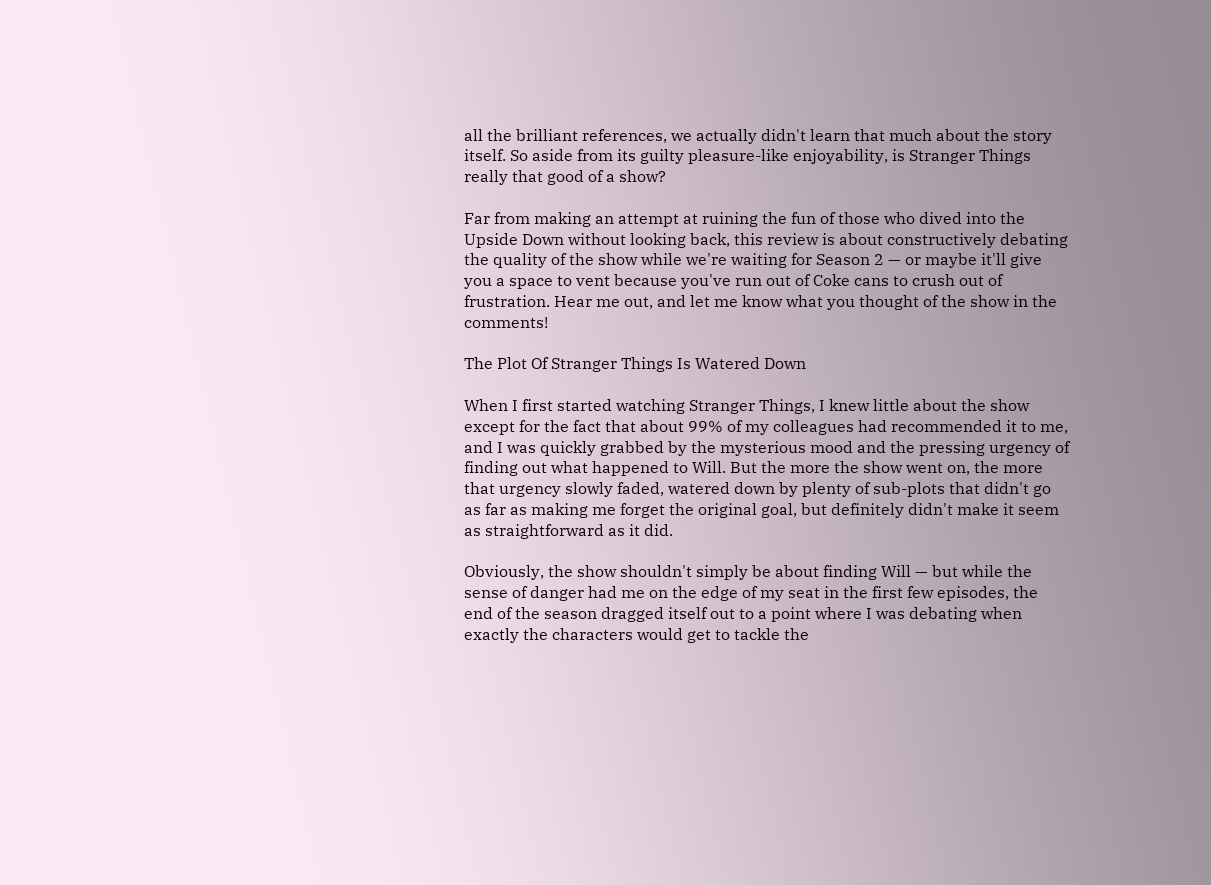all the brilliant references, we actually didn't learn that much about the story itself. So aside from its guilty pleasure-like enjoyability, is Stranger Things really that good of a show?

Far from making an attempt at ruining the fun of those who dived into the Upside Down without looking back, this review is about constructively debating the quality of the show while we're waiting for Season 2 — or maybe it'll give you a space to vent because you've run out of Coke cans to crush out of frustration. Hear me out, and let me know what you thought of the show in the comments!

The Plot Of Stranger Things Is Watered Down

When I first started watching Stranger Things, I knew little about the show except for the fact that about 99% of my colleagues had recommended it to me, and I was quickly grabbed by the mysterious mood and the pressing urgency of finding out what happened to Will. But the more the show went on, the more that urgency slowly faded, watered down by plenty of sub-plots that didn't go as far as making me forget the original goal, but definitely didn't make it seem as straightforward as it did.

Obviously, the show shouldn't simply be about finding Will — but while the sense of danger had me on the edge of my seat in the first few episodes, the end of the season dragged itself out to a point where I was debating when exactly the characters would get to tackle the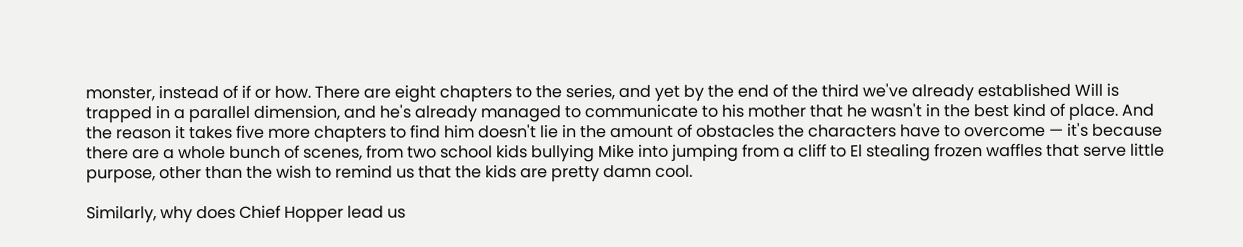monster, instead of if or how. There are eight chapters to the series, and yet by the end of the third we've already established Will is trapped in a parallel dimension, and he's already managed to communicate to his mother that he wasn't in the best kind of place. And the reason it takes five more chapters to find him doesn't lie in the amount of obstacles the characters have to overcome — it's because there are a whole bunch of scenes, from two school kids bullying Mike into jumping from a cliff to El stealing frozen waffles that serve little purpose, other than the wish to remind us that the kids are pretty damn cool.

Similarly, why does Chief Hopper lead us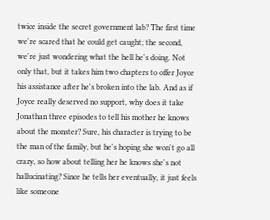twice inside the secret government lab? The first time we're scared that he could get caught; the second, we're just wondering what the hell he's doing. Not only that, but it takes him two chapters to offer Joyce his assistance after he's broken into the lab. And as if Joyce really deserved no support, why does it take Jonathan three episodes to tell his mother he knows about the monster? Sure, his character is trying to be the man of the family, but he's hoping she won't go all crazy, so how about telling her he knows she's not hallucinating? Since he tells her eventually, it just feels like someone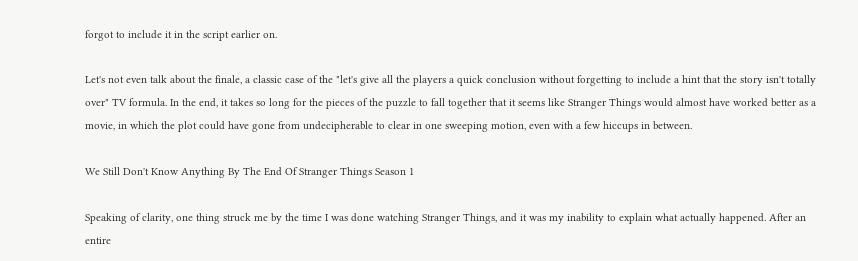forgot to include it in the script earlier on.

Let's not even talk about the finale, a classic case of the "let's give all the players a quick conclusion without forgetting to include a hint that the story isn't totally over" TV formula. In the end, it takes so long for the pieces of the puzzle to fall together that it seems like Stranger Things would almost have worked better as a movie, in which the plot could have gone from undecipherable to clear in one sweeping motion, even with a few hiccups in between.

We Still Don't Know Anything By The End Of Stranger Things Season 1

Speaking of clarity, one thing struck me by the time I was done watching Stranger Things, and it was my inability to explain what actually happened. After an entire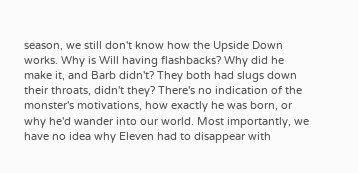season, we still don't know how the Upside Down works. Why is Will having flashbacks? Why did he make it, and Barb didn't? They both had slugs down their throats, didn't they? There's no indication of the monster's motivations, how exactly he was born, or why he'd wander into our world. Most importantly, we have no idea why Eleven had to disappear with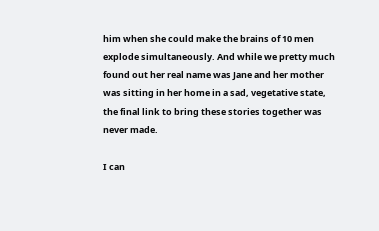him when she could make the brains of 10 men explode simultaneously. And while we pretty much found out her real name was Jane and her mother was sitting in her home in a sad, vegetative state, the final link to bring these stories together was never made.

I can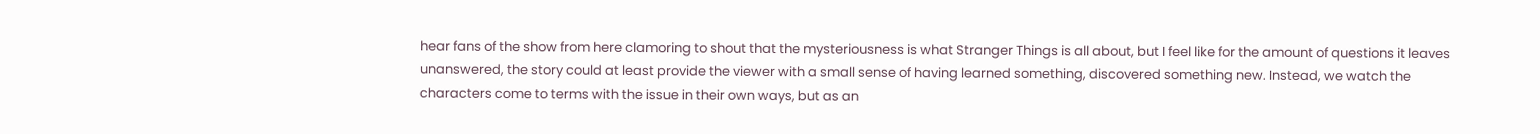hear fans of the show from here clamoring to shout that the mysteriousness is what Stranger Things is all about, but I feel like for the amount of questions it leaves unanswered, the story could at least provide the viewer with a small sense of having learned something, discovered something new. Instead, we watch the characters come to terms with the issue in their own ways, but as an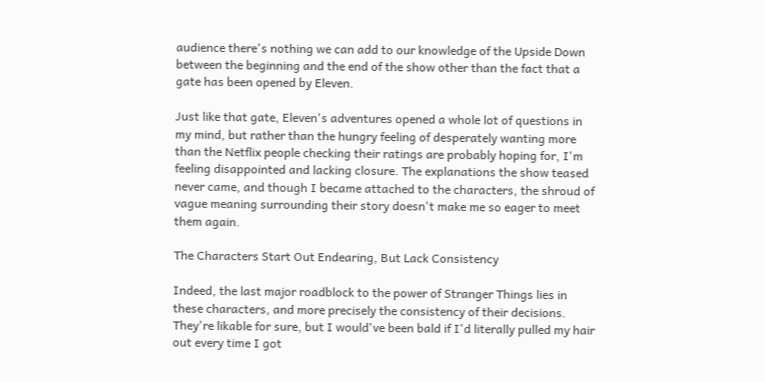audience there's nothing we can add to our knowledge of the Upside Down between the beginning and the end of the show other than the fact that a gate has been opened by Eleven.

Just like that gate, Eleven's adventures opened a whole lot of questions in my mind, but rather than the hungry feeling of desperately wanting more than the Netflix people checking their ratings are probably hoping for, I'm feeling disappointed and lacking closure. The explanations the show teased never came, and though I became attached to the characters, the shroud of vague meaning surrounding their story doesn't make me so eager to meet them again.

The Characters Start Out Endearing, But Lack Consistency

Indeed, the last major roadblock to the power of Stranger Things lies in these characters, and more precisely the consistency of their decisions. They're likable for sure, but I would've been bald if I'd literally pulled my hair out every time I got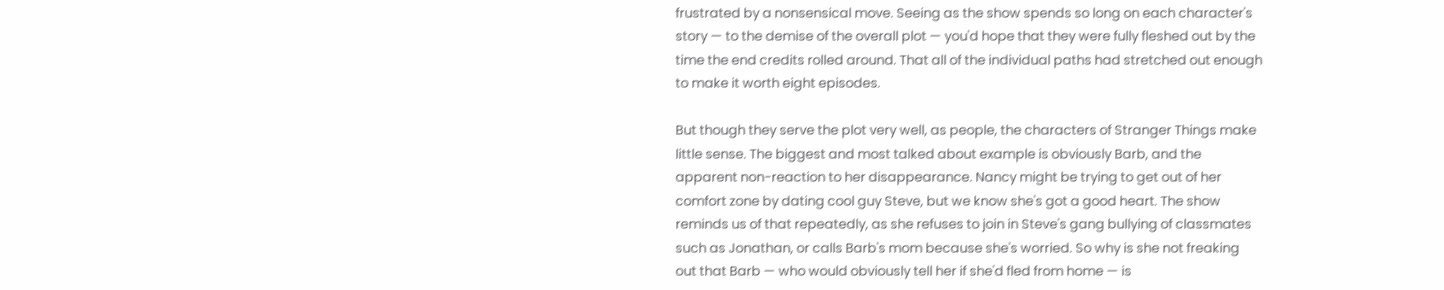frustrated by a nonsensical move. Seeing as the show spends so long on each character's story — to the demise of the overall plot — you'd hope that they were fully fleshed out by the time the end credits rolled around. That all of the individual paths had stretched out enough to make it worth eight episodes.

But though they serve the plot very well, as people, the characters of Stranger Things make little sense. The biggest and most talked about example is obviously Barb, and the apparent non-reaction to her disappearance. Nancy might be trying to get out of her comfort zone by dating cool guy Steve, but we know she's got a good heart. The show reminds us of that repeatedly, as she refuses to join in Steve's gang bullying of classmates such as Jonathan, or calls Barb's mom because she's worried. So why is she not freaking out that Barb — who would obviously tell her if she'd fled from home — is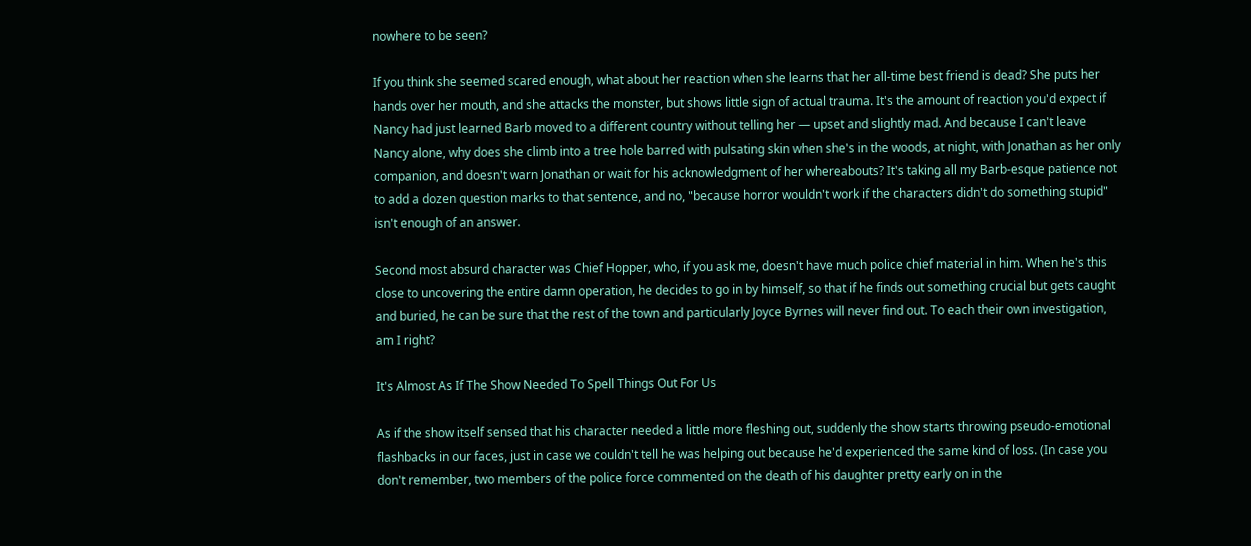nowhere to be seen?

If you think she seemed scared enough, what about her reaction when she learns that her all-time best friend is dead? She puts her hands over her mouth, and she attacks the monster, but shows little sign of actual trauma. It's the amount of reaction you'd expect if Nancy had just learned Barb moved to a different country without telling her — upset and slightly mad. And because I can't leave Nancy alone, why does she climb into a tree hole barred with pulsating skin when she's in the woods, at night, with Jonathan as her only companion, and doesn't warn Jonathan or wait for his acknowledgment of her whereabouts? It's taking all my Barb-esque patience not to add a dozen question marks to that sentence, and no, "because horror wouldn't work if the characters didn't do something stupid" isn't enough of an answer.

Second most absurd character was Chief Hopper, who, if you ask me, doesn't have much police chief material in him. When he's this close to uncovering the entire damn operation, he decides to go in by himself, so that if he finds out something crucial but gets caught and buried, he can be sure that the rest of the town and particularly Joyce Byrnes will never find out. To each their own investigation, am I right?

It's Almost As If The Show Needed To Spell Things Out For Us

As if the show itself sensed that his character needed a little more fleshing out, suddenly the show starts throwing pseudo-emotional flashbacks in our faces, just in case we couldn't tell he was helping out because he'd experienced the same kind of loss. (In case you don't remember, two members of the police force commented on the death of his daughter pretty early on in the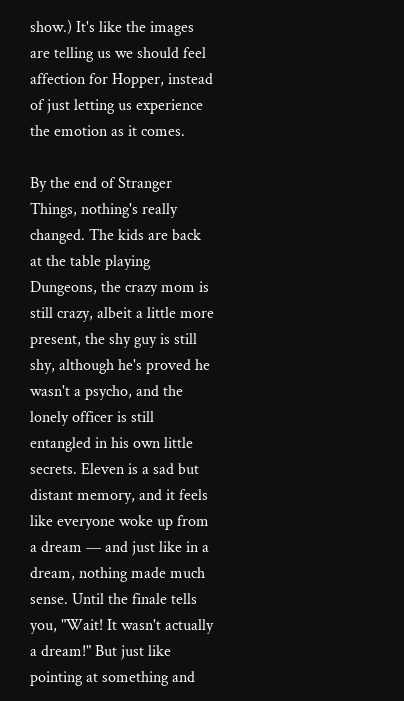show.) It's like the images are telling us we should feel affection for Hopper, instead of just letting us experience the emotion as it comes.

By the end of Stranger Things, nothing's really changed. The kids are back at the table playing Dungeons, the crazy mom is still crazy, albeit a little more present, the shy guy is still shy, although he's proved he wasn't a psycho, and the lonely officer is still entangled in his own little secrets. Eleven is a sad but distant memory, and it feels like everyone woke up from a dream — and just like in a dream, nothing made much sense. Until the finale tells you, "Wait! It wasn't actually a dream!" But just like pointing at something and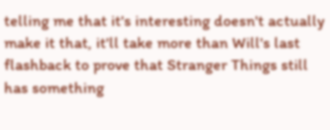telling me that it's interesting doesn't actually make it that, it'll take more than Will's last flashback to prove that Stranger Things still has something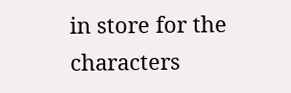in store for the characters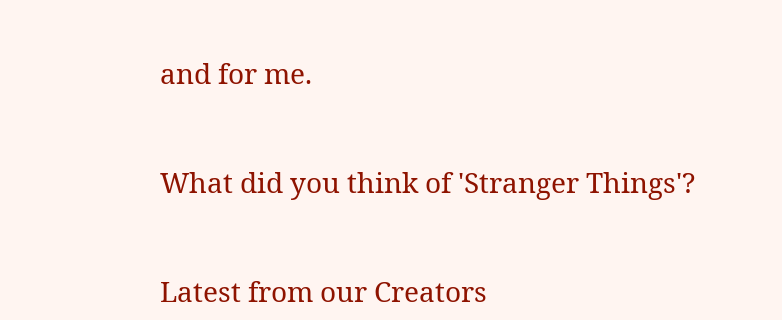and for me.


What did you think of 'Stranger Things'?


Latest from our Creators